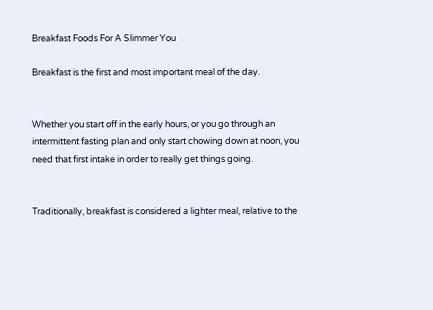Breakfast Foods For A Slimmer You

Breakfast is the first and most important meal of the day.


Whether you start off in the early hours, or you go through an intermittent fasting plan and only start chowing down at noon, you need that first intake in order to really get things going.


Traditionally, breakfast is considered a lighter meal, relative to the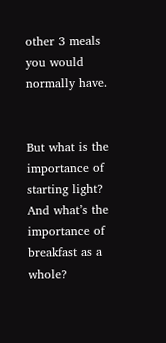other 3 meals you would normally have.


But what is the importance of starting light? And what’s the importance of breakfast as a whole?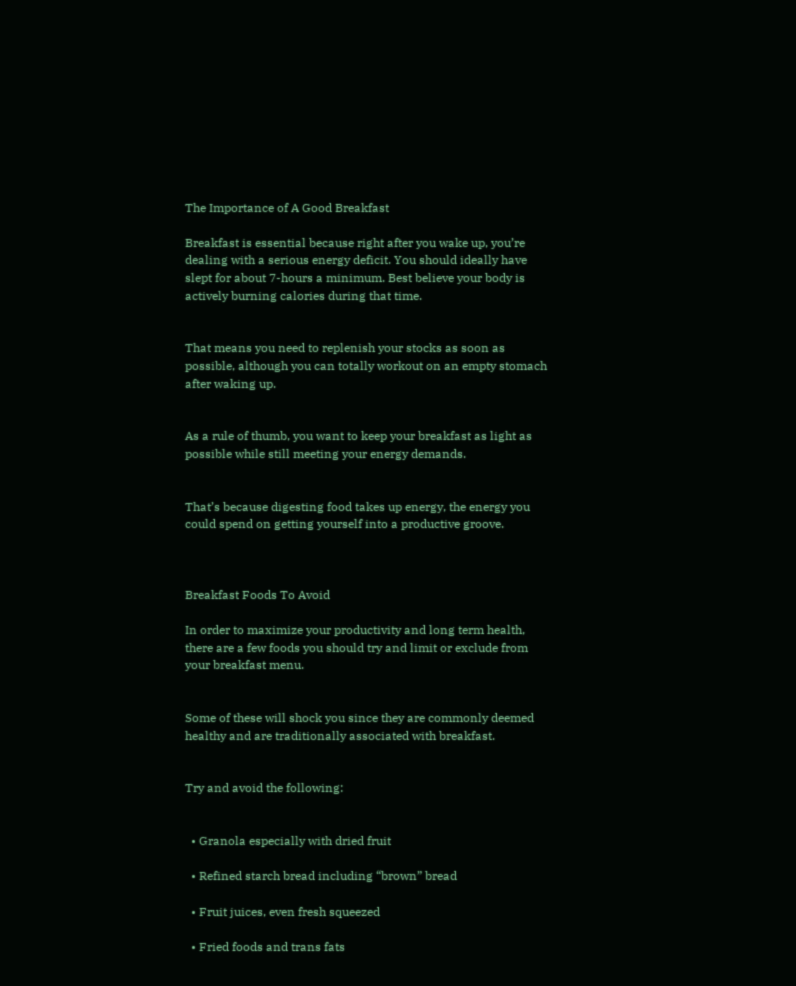The Importance of A Good Breakfast

Breakfast is essential because right after you wake up, you’re dealing with a serious energy deficit. You should ideally have slept for about 7-hours a minimum. Best believe your body is actively burning calories during that time.


That means you need to replenish your stocks as soon as possible, although you can totally workout on an empty stomach after waking up.


As a rule of thumb, you want to keep your breakfast as light as possible while still meeting your energy demands.


That’s because digesting food takes up energy, the energy you could spend on getting yourself into a productive groove.



Breakfast Foods To Avoid

In order to maximize your productivity and long term health, there are a few foods you should try and limit or exclude from your breakfast menu.


Some of these will shock you since they are commonly deemed healthy and are traditionally associated with breakfast.


Try and avoid the following:


  • Granola especially with dried fruit

  • Refined starch bread including “brown” bread

  • Fruit juices, even fresh squeezed

  • Fried foods and trans fats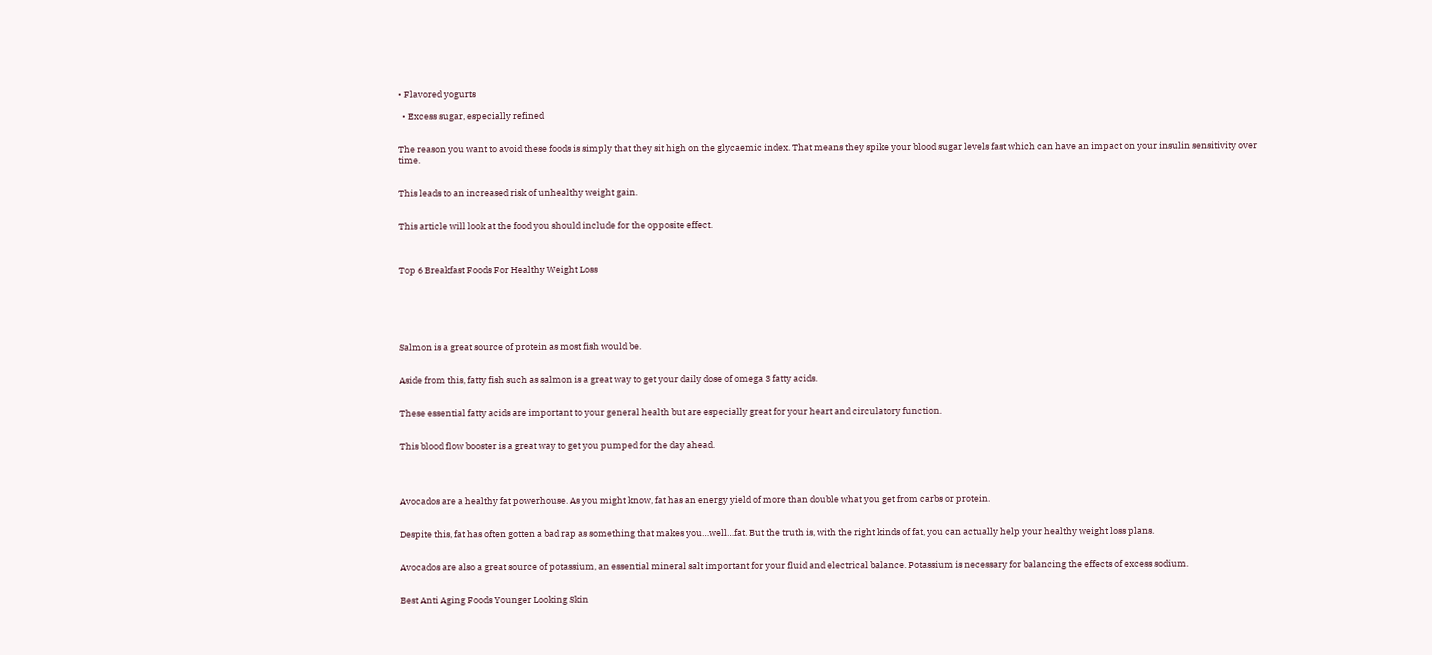• Flavored yogurts

  • Excess sugar, especially refined


The reason you want to avoid these foods is simply that they sit high on the glycaemic index. That means they spike your blood sugar levels fast which can have an impact on your insulin sensitivity over time.


This leads to an increased risk of unhealthy weight gain.


This article will look at the food you should include for the opposite effect.



Top 6 Breakfast Foods For Healthy Weight Loss






Salmon is a great source of protein as most fish would be.


Aside from this, fatty fish such as salmon is a great way to get your daily dose of omega 3 fatty acids.


These essential fatty acids are important to your general health but are especially great for your heart and circulatory function.


This blood flow booster is a great way to get you pumped for the day ahead.




Avocados are a healthy fat powerhouse. As you might know, fat has an energy yield of more than double what you get from carbs or protein.


Despite this, fat has often gotten a bad rap as something that makes you…well…fat. But the truth is, with the right kinds of fat, you can actually help your healthy weight loss plans.


Avocados are also a great source of potassium, an essential mineral salt important for your fluid and electrical balance. Potassium is necessary for balancing the effects of excess sodium.


Best Anti Aging Foods Younger Looking Skin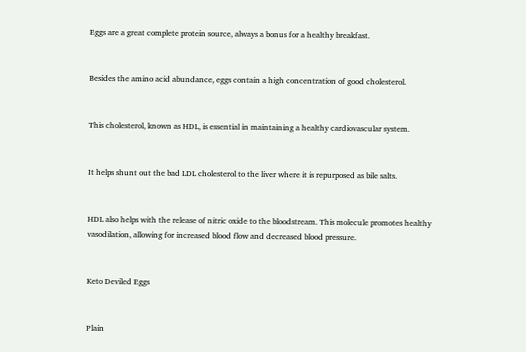Eggs are a great complete protein source, always a bonus for a healthy breakfast.


Besides the amino acid abundance, eggs contain a high concentration of good cholesterol.


This cholesterol, known as HDL, is essential in maintaining a healthy cardiovascular system.


It helps shunt out the bad LDL cholesterol to the liver where it is repurposed as bile salts.


HDL also helps with the release of nitric oxide to the bloodstream. This molecule promotes healthy vasodilation, allowing for increased blood flow and decreased blood pressure.


Keto Deviled Eggs


Plain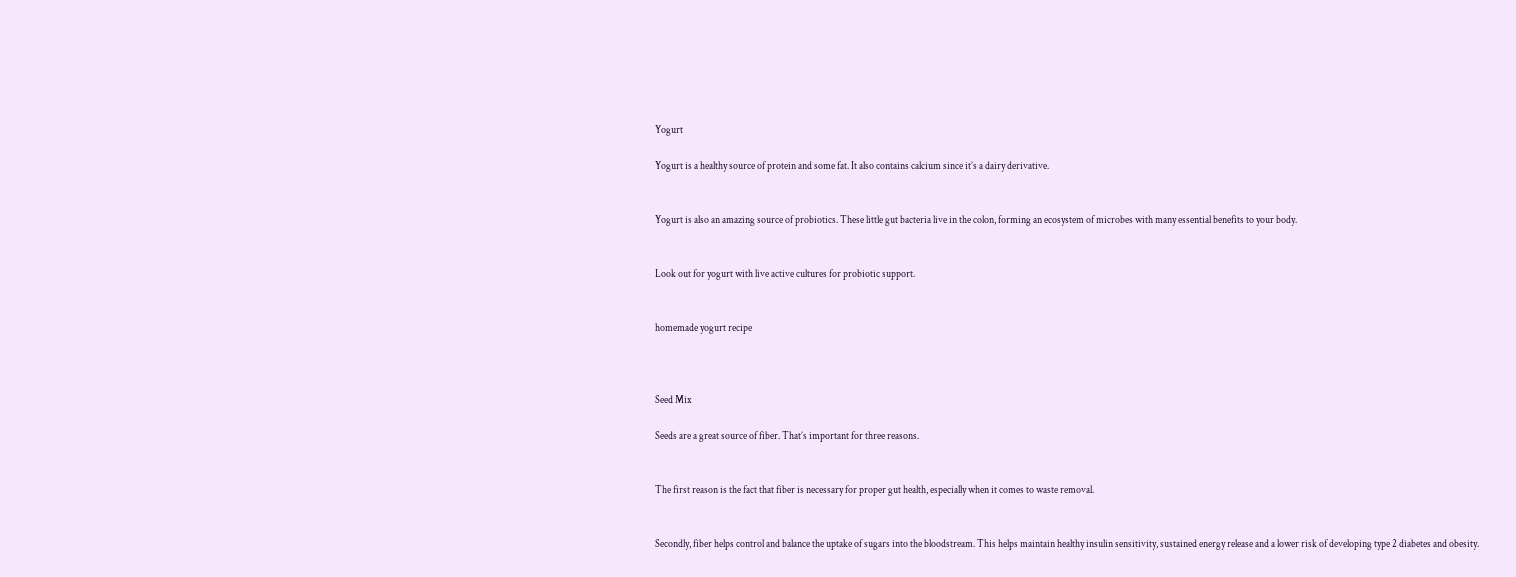Yogurt

Yogurt is a healthy source of protein and some fat. It also contains calcium since it’s a dairy derivative.


Yogurt is also an amazing source of probiotics. These little gut bacteria live in the colon, forming an ecosystem of microbes with many essential benefits to your body.


Look out for yogurt with live active cultures for probiotic support.


homemade yogurt recipe



Seed Mix

Seeds are a great source of fiber. That’s important for three reasons.


The first reason is the fact that fiber is necessary for proper gut health, especially when it comes to waste removal.


Secondly, fiber helps control and balance the uptake of sugars into the bloodstream. This helps maintain healthy insulin sensitivity, sustained energy release and a lower risk of developing type 2 diabetes and obesity.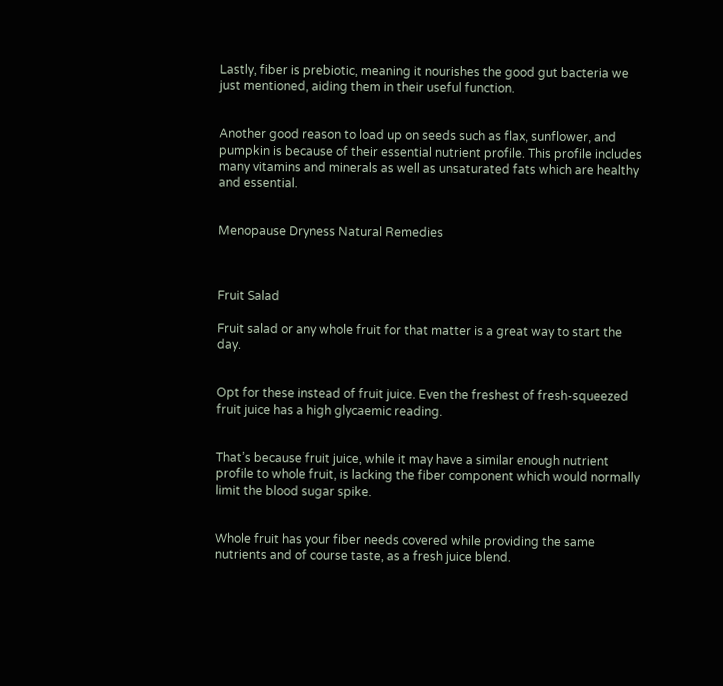Lastly, fiber is prebiotic, meaning it nourishes the good gut bacteria we just mentioned, aiding them in their useful function.


Another good reason to load up on seeds such as flax, sunflower, and pumpkin is because of their essential nutrient profile. This profile includes many vitamins and minerals as well as unsaturated fats which are healthy and essential.


Menopause Dryness Natural Remedies



Fruit Salad

Fruit salad or any whole fruit for that matter is a great way to start the day.


Opt for these instead of fruit juice. Even the freshest of fresh-squeezed fruit juice has a high glycaemic reading.


That’s because fruit juice, while it may have a similar enough nutrient profile to whole fruit, is lacking the fiber component which would normally limit the blood sugar spike.


Whole fruit has your fiber needs covered while providing the same nutrients and of course taste, as a fresh juice blend.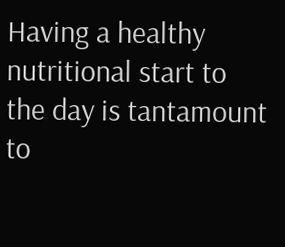Having a healthy nutritional start to the day is tantamount to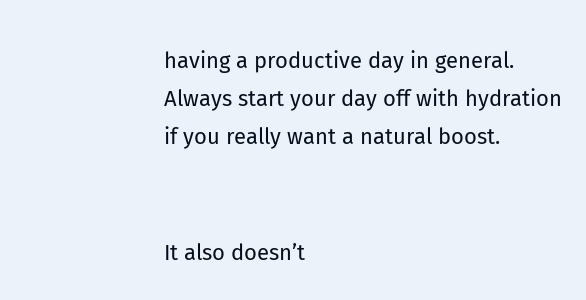having a productive day in general. Always start your day off with hydration if you really want a natural boost.


It also doesn’t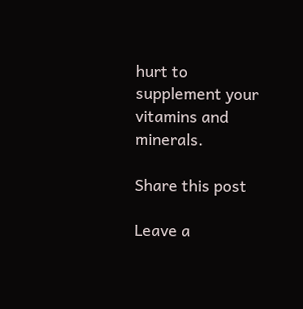hurt to supplement your vitamins and minerals.

Share this post

Leave a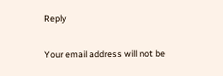Reply

Your email address will not be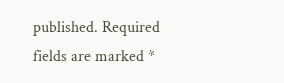published. Required fields are marked *